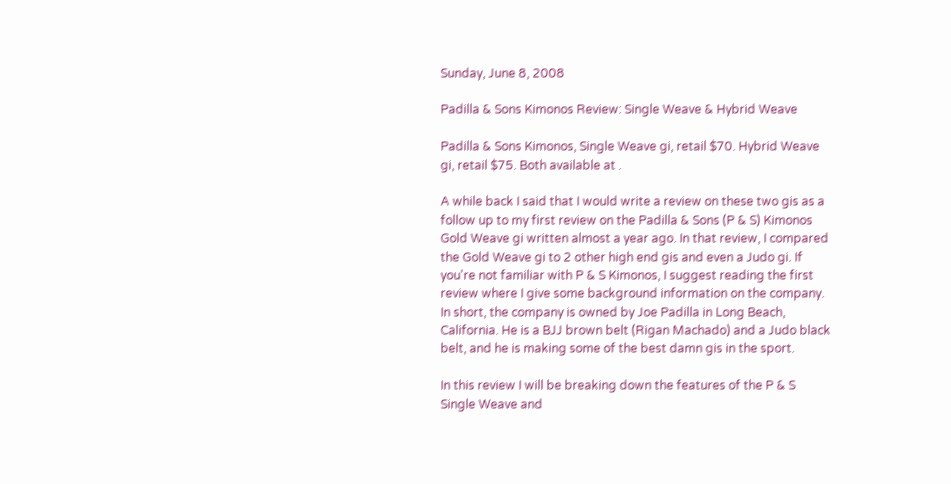Sunday, June 8, 2008

Padilla & Sons Kimonos Review: Single Weave & Hybrid Weave

Padilla & Sons Kimonos, Single Weave gi, retail $70. Hybrid Weave gi, retail $75. Both available at .

A while back I said that I would write a review on these two gis as a follow up to my first review on the Padilla & Sons (P & S) Kimonos Gold Weave gi written almost a year ago. In that review, I compared the Gold Weave gi to 2 other high end gis and even a Judo gi. If you're not familiar with P & S Kimonos, I suggest reading the first review where I give some background information on the company. In short, the company is owned by Joe Padilla in Long Beach, California. He is a BJJ brown belt (Rigan Machado) and a Judo black belt, and he is making some of the best damn gis in the sport.

In this review I will be breaking down the features of the P & S Single Weave and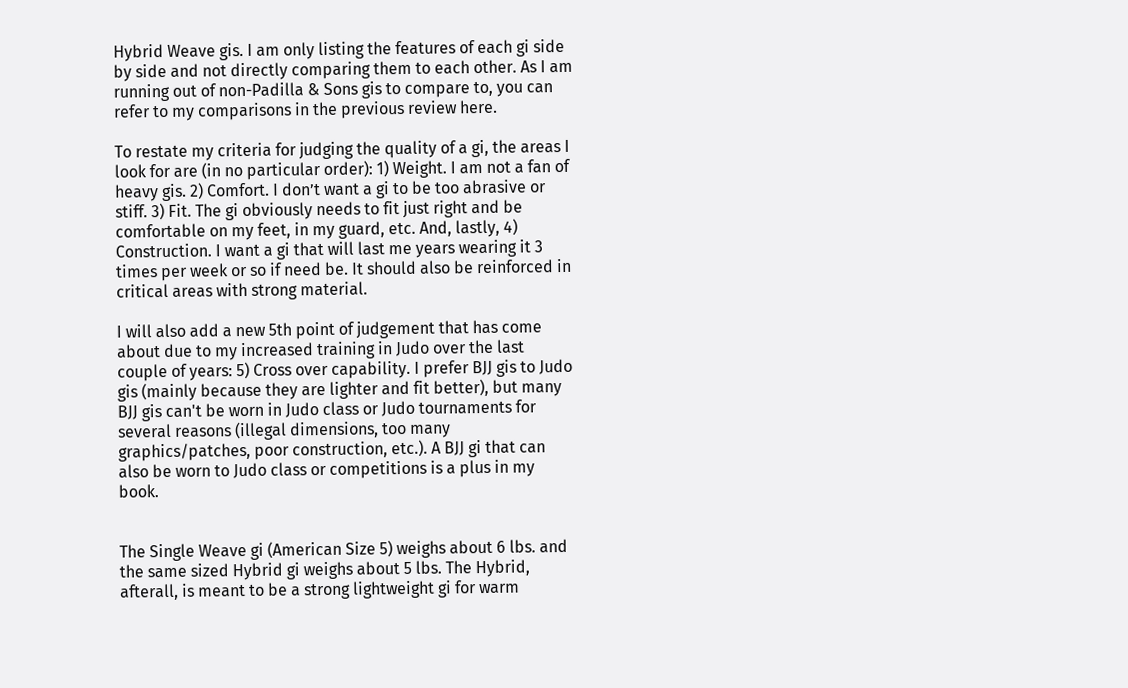Hybrid Weave gis. I am only listing the features of each gi side by side and not directly comparing them to each other. As I am running out of non-Padilla & Sons gis to compare to, you can refer to my comparisons in the previous review here.

To restate my criteria for judging the quality of a gi, the areas I look for are (in no particular order): 1) Weight. I am not a fan of heavy gis. 2) Comfort. I don’t want a gi to be too abrasive or stiff. 3) Fit. The gi obviously needs to fit just right and be comfortable on my feet, in my guard, etc. And, lastly, 4) Construction. I want a gi that will last me years wearing it 3 times per week or so if need be. It should also be reinforced in critical areas with strong material.

I will also add a new 5th point of judgement that has come about due to my increased training in Judo over the last couple of years: 5) Cross over capability. I prefer BJJ gis to Judo gis (mainly because they are lighter and fit better), but many BJJ gis can't be worn in Judo class or Judo tournaments for several reasons (illegal dimensions, too many graphics/patches, poor construction, etc.). A BJJ gi that can also be worn to Judo class or competitions is a plus in my book.


The Single Weave gi (American Size 5) weighs about 6 lbs. and the same sized Hybrid gi weighs about 5 lbs. The Hybrid, afterall, is meant to be a strong lightweight gi for warm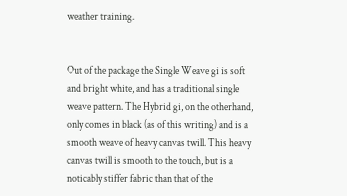weather training.


Out of the package the Single Weave gi is soft and bright white, and has a traditional single weave pattern. The Hybrid gi, on the otherhand, only comes in black (as of this writing) and is a smooth weave of heavy canvas twill. This heavy canvas twill is smooth to the touch, but is a noticably stiffer fabric than that of the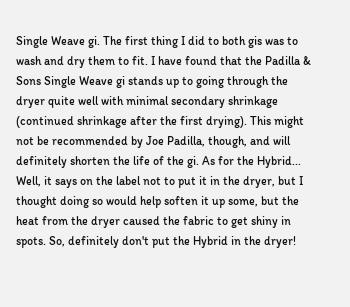Single Weave gi. The first thing I did to both gis was to wash and dry them to fit. I have found that the Padilla & Sons Single Weave gi stands up to going through the dryer quite well with minimal secondary shrinkage (continued shrinkage after the first drying). This might not be recommended by Joe Padilla, though, and will definitely shorten the life of the gi. As for the Hybrid... Well, it says on the label not to put it in the dryer, but I thought doing so would help soften it up some, but the heat from the dryer caused the fabric to get shiny in spots. So, definitely don't put the Hybrid in the dryer!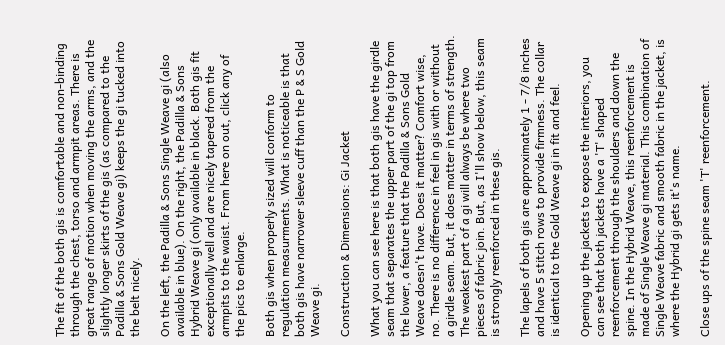The fit of the both gis is comfortable and non-binding through the chest, torso and armpit areas. There is great range of motion when moving the arms, and the slightly longer skirts of the gis (as compared to the Padilla & Sons Gold Weave gi) keeps the gi tucked into the belt nicely.

On the left, the Padilla & Sons Single Weave gi (also available in blue). On the right, the Padilla & Sons Hybrid Weave gi (only available in black. Both gis fit exceptionally well and are nicely tapered from the armpits to the waist. From here on out, click any of the pics to enlarge.

Both gis when properly sized will conform to regulation measurments. What is noticeable is that both gis have narrower sleeve cuff than the P & S Gold Weave gi.

Construction & Dimensions: Gi Jacket

What you can see here is that both gis have the girdle seam that separates the upper part of the gi top from the lower, a feature that the Padilla & Sons Gold Weave doesn't have. Does it matter? Comfort wise, no. There is no difference in feel in gis with or without a girdle seam. But, it does matter in terms of strength. The weakest part of a gi will always be where two pieces of fabric join. But, as I'll show below, this seam is strongly reenforced in these gis.

The lapels of both gis are approximately 1 - 7/8 inches and have 5 stitch rows to provide firmness. The collar is identical to the Gold Weave gi in fit and feel.

Opening up the jackets to expose the interiors, you can see that both jackets have a 'T' shaped reenforcement through the shoulders and down the spine. In the Hybrid Weave, this reenforcement is made of Single Weave gi material. This combination of Single Weave fabric and smooth fabric in the jacket, is where the Hybrid gi gets it's name.

Close ups of the spine seam 'T' reenforcement.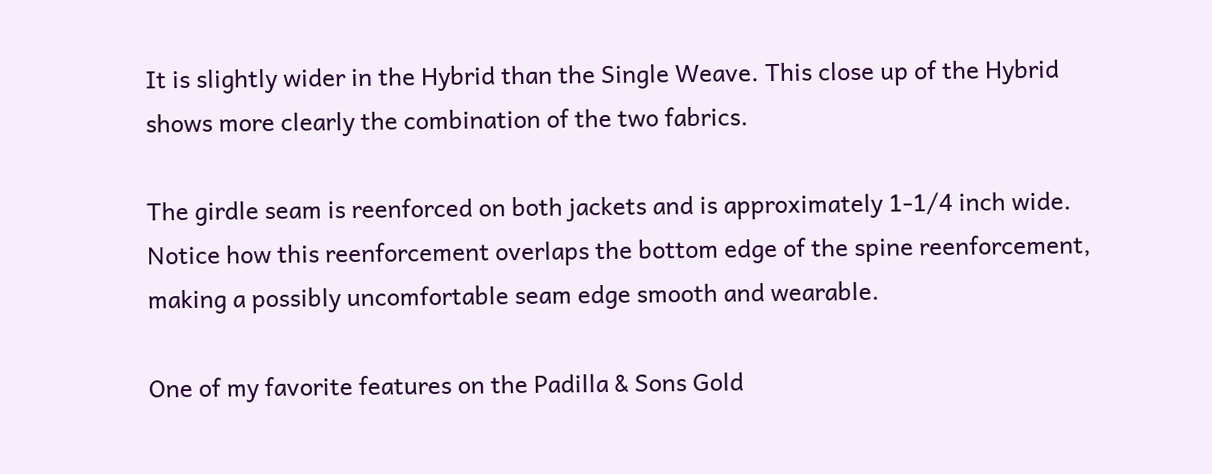It is slightly wider in the Hybrid than the Single Weave. This close up of the Hybrid shows more clearly the combination of the two fabrics.

The girdle seam is reenforced on both jackets and is approximately 1-1/4 inch wide. Notice how this reenforcement overlaps the bottom edge of the spine reenforcement, making a possibly uncomfortable seam edge smooth and wearable.

One of my favorite features on the Padilla & Sons Gold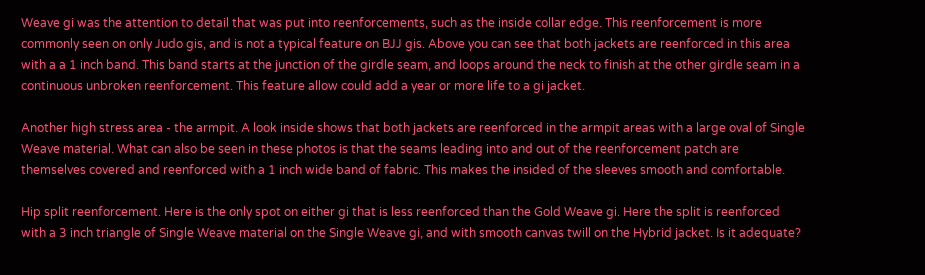Weave gi was the attention to detail that was put into reenforcements, such as the inside collar edge. This reenforcement is more commonly seen on only Judo gis, and is not a typical feature on BJJ gis. Above you can see that both jackets are reenforced in this area with a a 1 inch band. This band starts at the junction of the girdle seam, and loops around the neck to finish at the other girdle seam in a continuous unbroken reenforcement. This feature allow could add a year or more life to a gi jacket.

Another high stress area - the armpit. A look inside shows that both jackets are reenforced in the armpit areas with a large oval of Single Weave material. What can also be seen in these photos is that the seams leading into and out of the reenforcement patch are themselves covered and reenforced with a 1 inch wide band of fabric. This makes the insided of the sleeves smooth and comfortable.

Hip split reenforcement. Here is the only spot on either gi that is less reenforced than the Gold Weave gi. Here the split is reenforced with a 3 inch triangle of Single Weave material on the Single Weave gi, and with smooth canvas twill on the Hybrid jacket. Is it adequate?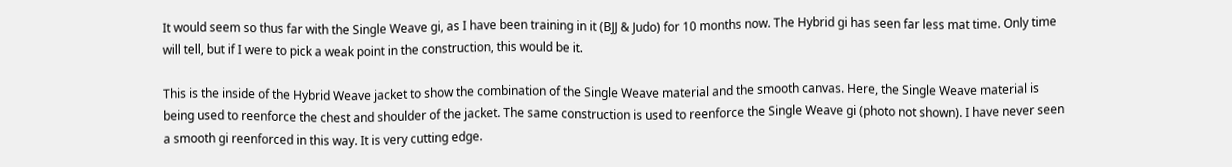It would seem so thus far with the Single Weave gi, as I have been training in it (BJJ & Judo) for 10 months now. The Hybrid gi has seen far less mat time. Only time will tell, but if I were to pick a weak point in the construction, this would be it.

This is the inside of the Hybrid Weave jacket to show the combination of the Single Weave material and the smooth canvas. Here, the Single Weave material is being used to reenforce the chest and shoulder of the jacket. The same construction is used to reenforce the Single Weave gi (photo not shown). I have never seen a smooth gi reenforced in this way. It is very cutting edge.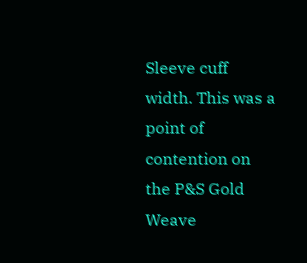Sleeve cuff width. This was a point of contention on the P&S Gold Weave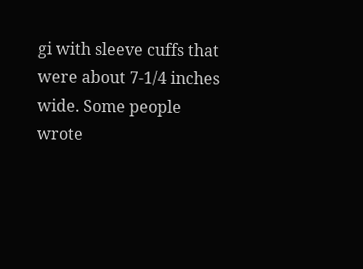gi with sleeve cuffs that were about 7-1/4 inches wide. Some people wrote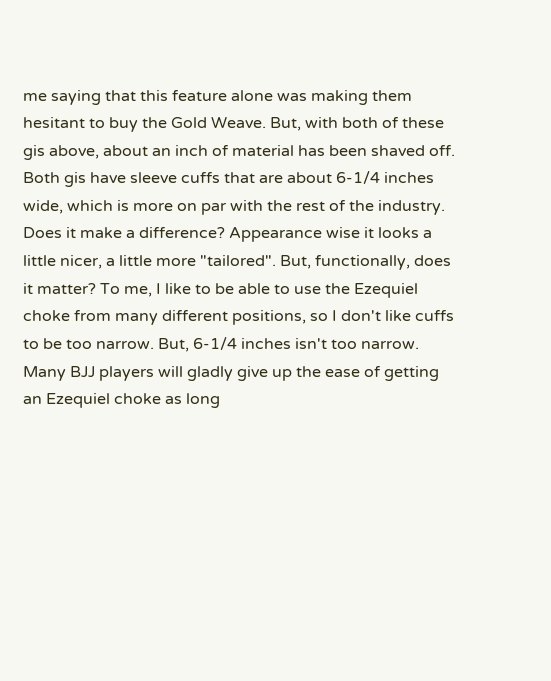me saying that this feature alone was making them hesitant to buy the Gold Weave. But, with both of these gis above, about an inch of material has been shaved off. Both gis have sleeve cuffs that are about 6-1/4 inches wide, which is more on par with the rest of the industry. Does it make a difference? Appearance wise it looks a little nicer, a little more "tailored". But, functionally, does it matter? To me, I like to be able to use the Ezequiel choke from many different positions, so I don't like cuffs to be too narrow. But, 6-1/4 inches isn't too narrow. Many BJJ players will gladly give up the ease of getting an Ezequiel choke as long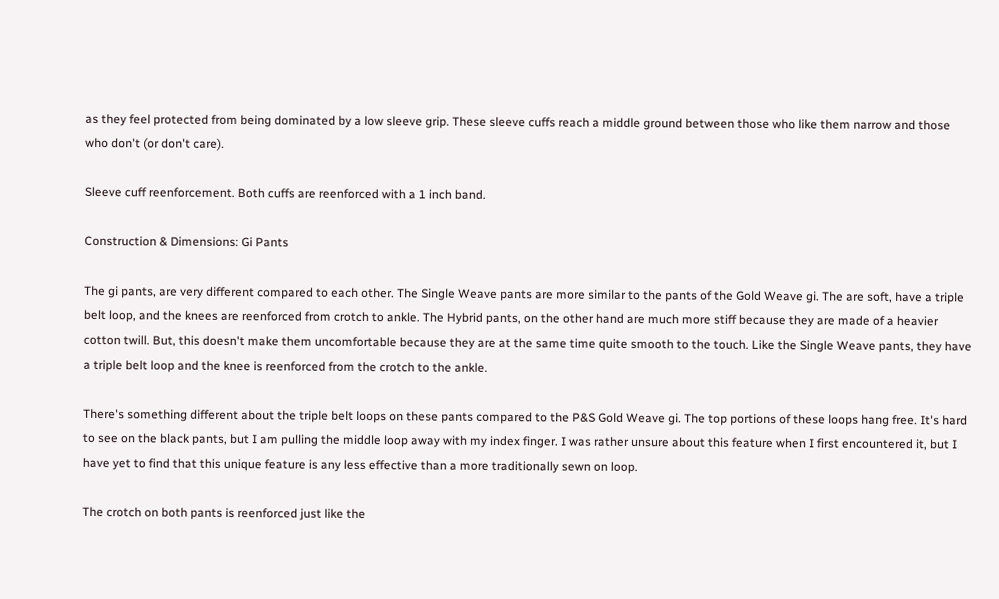as they feel protected from being dominated by a low sleeve grip. These sleeve cuffs reach a middle ground between those who like them narrow and those who don't (or don't care).

Sleeve cuff reenforcement. Both cuffs are reenforced with a 1 inch band.

Construction & Dimensions: Gi Pants

The gi pants, are very different compared to each other. The Single Weave pants are more similar to the pants of the Gold Weave gi. The are soft, have a triple belt loop, and the knees are reenforced from crotch to ankle. The Hybrid pants, on the other hand are much more stiff because they are made of a heavier cotton twill. But, this doesn't make them uncomfortable because they are at the same time quite smooth to the touch. Like the Single Weave pants, they have a triple belt loop and the knee is reenforced from the crotch to the ankle.

There's something different about the triple belt loops on these pants compared to the P&S Gold Weave gi. The top portions of these loops hang free. It's hard to see on the black pants, but I am pulling the middle loop away with my index finger. I was rather unsure about this feature when I first encountered it, but I have yet to find that this unique feature is any less effective than a more traditionally sewn on loop.

The crotch on both pants is reenforced just like the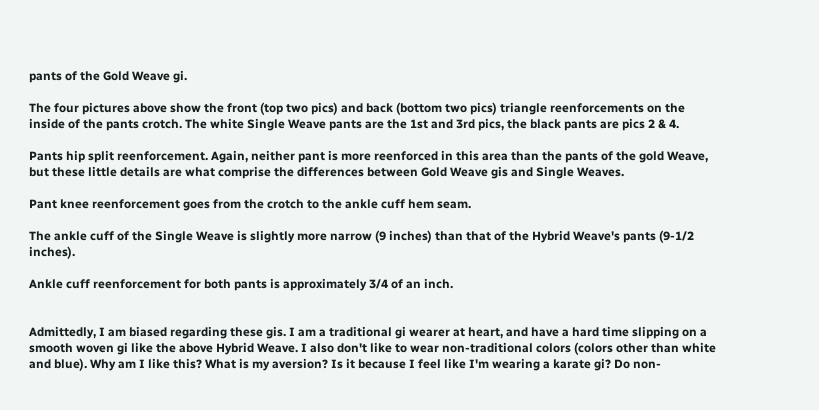pants of the Gold Weave gi.

The four pictures above show the front (top two pics) and back (bottom two pics) triangle reenforcements on the inside of the pants crotch. The white Single Weave pants are the 1st and 3rd pics, the black pants are pics 2 & 4.

Pants hip split reenforcement. Again, neither pant is more reenforced in this area than the pants of the gold Weave, but these little details are what comprise the differences between Gold Weave gis and Single Weaves.

Pant knee reenforcement goes from the crotch to the ankle cuff hem seam.

The ankle cuff of the Single Weave is slightly more narrow (9 inches) than that of the Hybrid Weave's pants (9-1/2 inches).

Ankle cuff reenforcement for both pants is approximately 3/4 of an inch.


Admittedly, I am biased regarding these gis. I am a traditional gi wearer at heart, and have a hard time slipping on a smooth woven gi like the above Hybrid Weave. I also don't like to wear non-traditional colors (colors other than white and blue). Why am I like this? What is my aversion? Is it because I feel like I'm wearing a karate gi? Do non-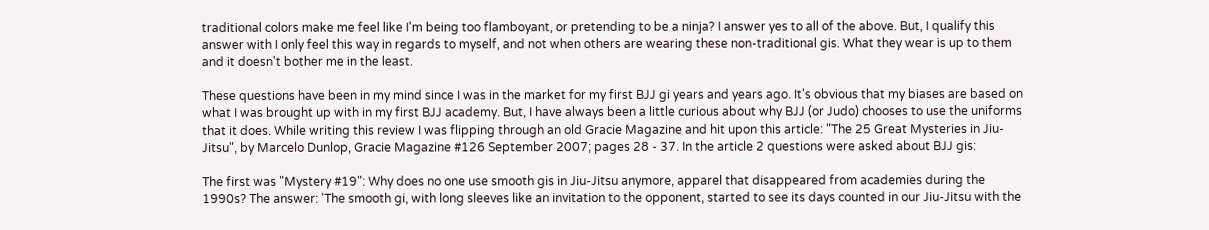traditional colors make me feel like I'm being too flamboyant, or pretending to be a ninja? I answer yes to all of the above. But, I qualify this answer with I only feel this way in regards to myself, and not when others are wearing these non-traditional gis. What they wear is up to them and it doesn't bother me in the least.

These questions have been in my mind since I was in the market for my first BJJ gi years and years ago. It's obvious that my biases are based on what I was brought up with in my first BJJ academy. But, I have always been a little curious about why BJJ (or Judo) chooses to use the uniforms that it does. While writing this review I was flipping through an old Gracie Magazine and hit upon this article: "The 25 Great Mysteries in Jiu-Jitsu", by Marcelo Dunlop, Gracie Magazine #126 September 2007; pages 28 - 37. In the article 2 questions were asked about BJJ gis:

The first was "Mystery #19": Why does no one use smooth gis in Jiu-Jitsu anymore, apparel that disappeared from academies during the 1990s? The answer: 'The smooth gi, with long sleeves like an invitation to the opponent, started to see its days counted in our Jiu-Jitsu with the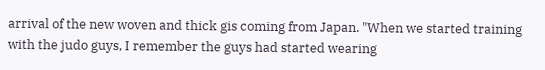arrival of the new woven and thick gis coming from Japan. "When we started training with the judo guys, I remember the guys had started wearing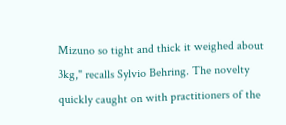Mizuno so tight and thick it weighed about 3kg," recalls Sylvio Behring. The novelty quickly caught on with practitioners of the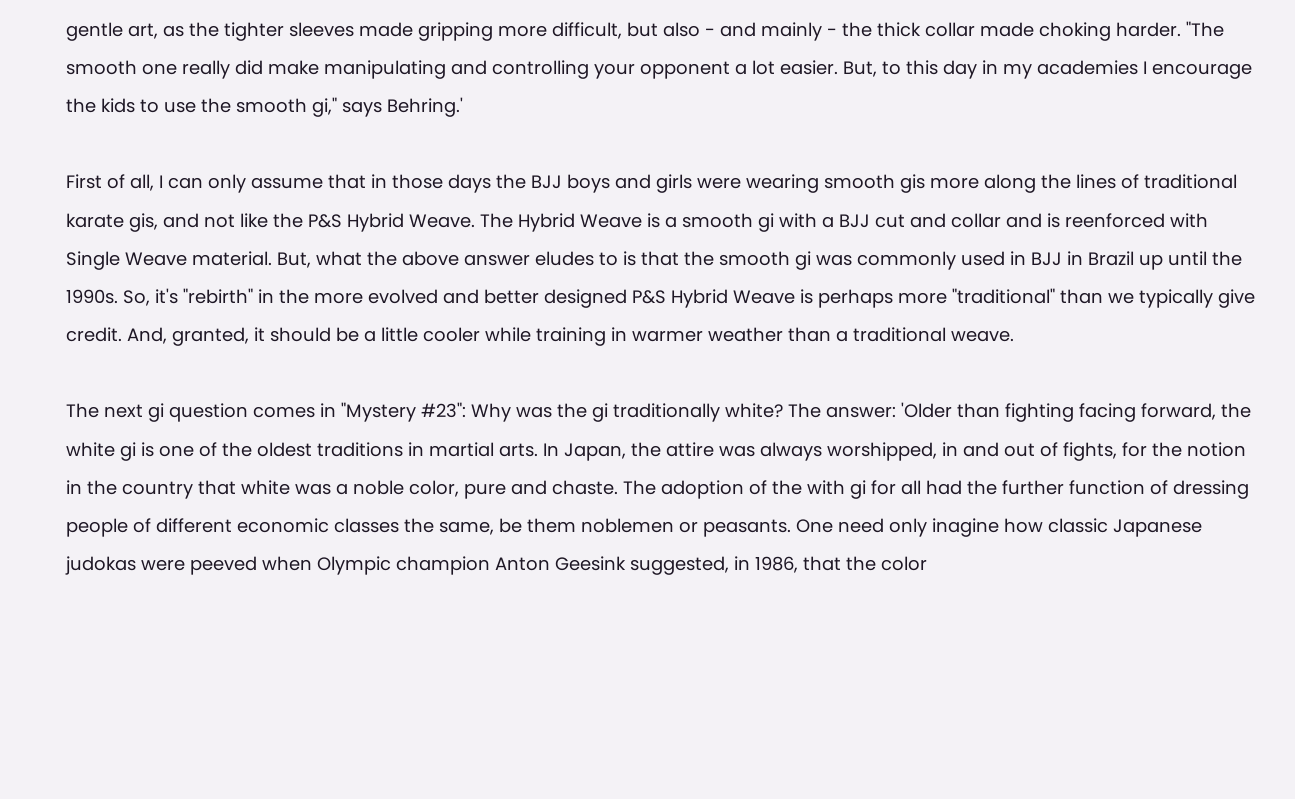gentle art, as the tighter sleeves made gripping more difficult, but also - and mainly - the thick collar made choking harder. "The smooth one really did make manipulating and controlling your opponent a lot easier. But, to this day in my academies I encourage the kids to use the smooth gi," says Behring.'

First of all, I can only assume that in those days the BJJ boys and girls were wearing smooth gis more along the lines of traditional karate gis, and not like the P&S Hybrid Weave. The Hybrid Weave is a smooth gi with a BJJ cut and collar and is reenforced with Single Weave material. But, what the above answer eludes to is that the smooth gi was commonly used in BJJ in Brazil up until the 1990s. So, it's "rebirth" in the more evolved and better designed P&S Hybrid Weave is perhaps more "traditional" than we typically give credit. And, granted, it should be a little cooler while training in warmer weather than a traditional weave.

The next gi question comes in "Mystery #23": Why was the gi traditionally white? The answer: 'Older than fighting facing forward, the white gi is one of the oldest traditions in martial arts. In Japan, the attire was always worshipped, in and out of fights, for the notion in the country that white was a noble color, pure and chaste. The adoption of the with gi for all had the further function of dressing people of different economic classes the same, be them noblemen or peasants. One need only inagine how classic Japanese judokas were peeved when Olympic champion Anton Geesink suggested, in 1986, that the color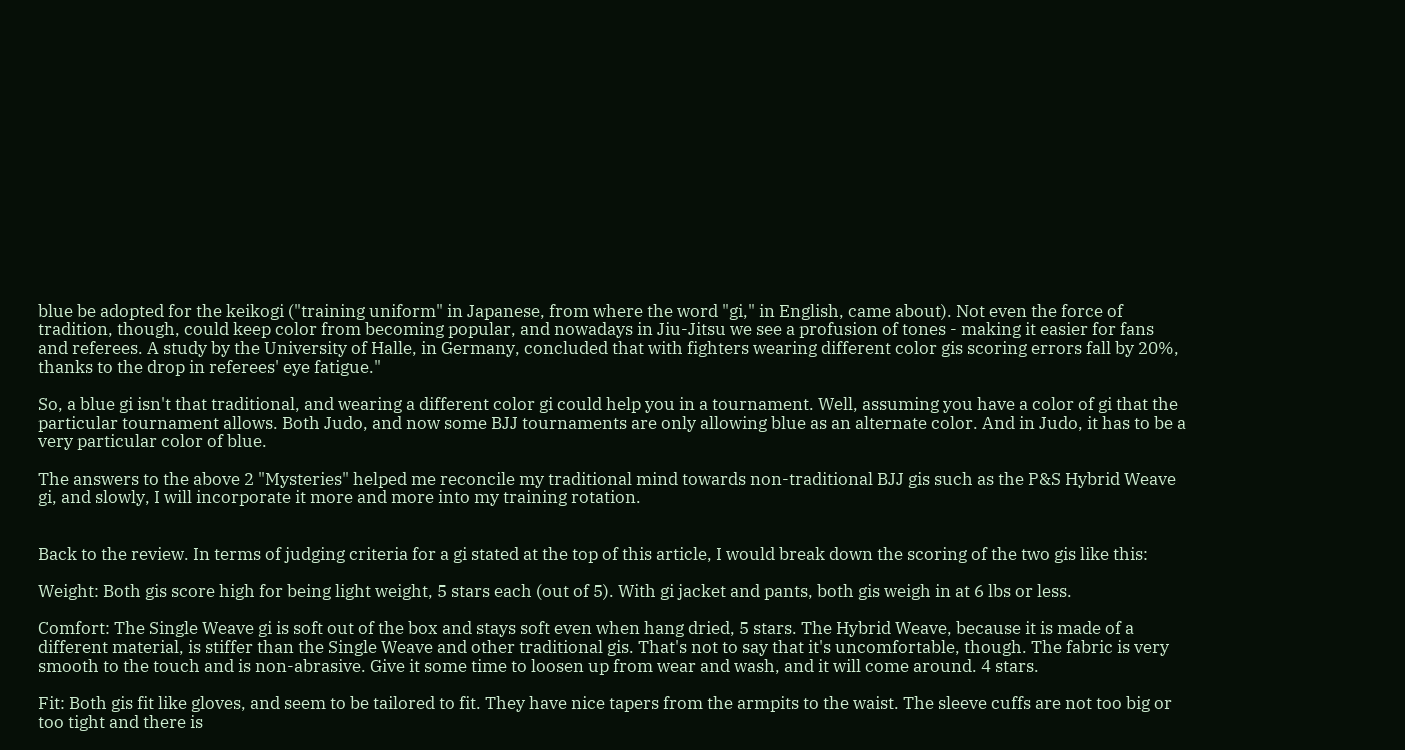blue be adopted for the keikogi ("training uniform" in Japanese, from where the word "gi," in English, came about). Not even the force of tradition, though, could keep color from becoming popular, and nowadays in Jiu-Jitsu we see a profusion of tones - making it easier for fans and referees. A study by the University of Halle, in Germany, concluded that with fighters wearing different color gis scoring errors fall by 20%, thanks to the drop in referees' eye fatigue."

So, a blue gi isn't that traditional, and wearing a different color gi could help you in a tournament. Well, assuming you have a color of gi that the particular tournament allows. Both Judo, and now some BJJ tournaments are only allowing blue as an alternate color. And in Judo, it has to be a very particular color of blue.

The answers to the above 2 "Mysteries" helped me reconcile my traditional mind towards non-traditional BJJ gis such as the P&S Hybrid Weave gi, and slowly, I will incorporate it more and more into my training rotation.


Back to the review. In terms of judging criteria for a gi stated at the top of this article, I would break down the scoring of the two gis like this:

Weight: Both gis score high for being light weight, 5 stars each (out of 5). With gi jacket and pants, both gis weigh in at 6 lbs or less.

Comfort: The Single Weave gi is soft out of the box and stays soft even when hang dried, 5 stars. The Hybrid Weave, because it is made of a different material, is stiffer than the Single Weave and other traditional gis. That's not to say that it's uncomfortable, though. The fabric is very smooth to the touch and is non-abrasive. Give it some time to loosen up from wear and wash, and it will come around. 4 stars.

Fit: Both gis fit like gloves, and seem to be tailored to fit. They have nice tapers from the armpits to the waist. The sleeve cuffs are not too big or too tight and there is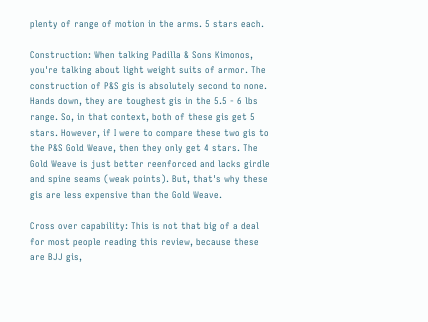plenty of range of motion in the arms. 5 stars each.

Construction: When talking Padilla & Sons Kimonos, you're talking about light weight suits of armor. The construction of P&S gis is absolutely second to none. Hands down, they are toughest gis in the 5.5 - 6 lbs range. So, in that context, both of these gis get 5 stars. However, if I were to compare these two gis to the P&S Gold Weave, then they only get 4 stars. The Gold Weave is just better reenforced and lacks girdle and spine seams (weak points). But, that's why these gis are less expensive than the Gold Weave.

Cross over capability: This is not that big of a deal for most people reading this review, because these are BJJ gis,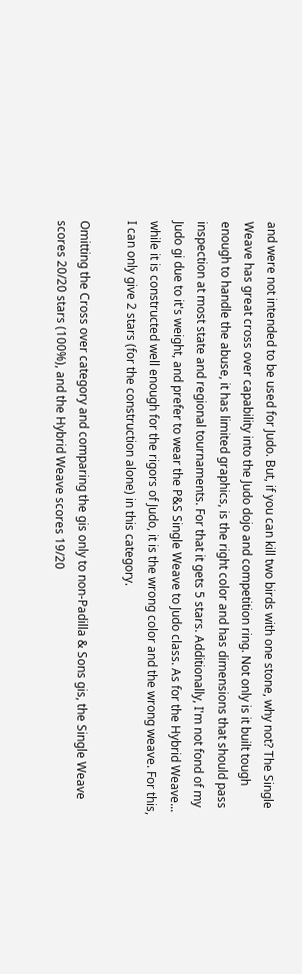and were not intended to be used for Judo. But, if you can kill two birds with one stone, why not? The Single Weave has great cross over capability into the Judo dojo and competition ring. Not only is it built tough enough to handle the abuse, it has limited graphics, is the right color and has dimensions that should pass inspection at most state and regional tournaments. For that it gets 5 stars. Additionally, I'm not fond of my Judo gi due to it's weight, and prefer to wear the P&S Single Weave to Judo class. As for the Hybrid Weave... while it is constructed well enough for the rigors of Judo, it is the wrong color and the wrong weave. For this, I can only give 2 stars (for the construction alone) in this category.

Omitting the Cross over category and comparing the gis only to non-Padilla & Sons gis, the Single Weave scores 20/20 stars (100%), and the Hybrid Weave scores 19/20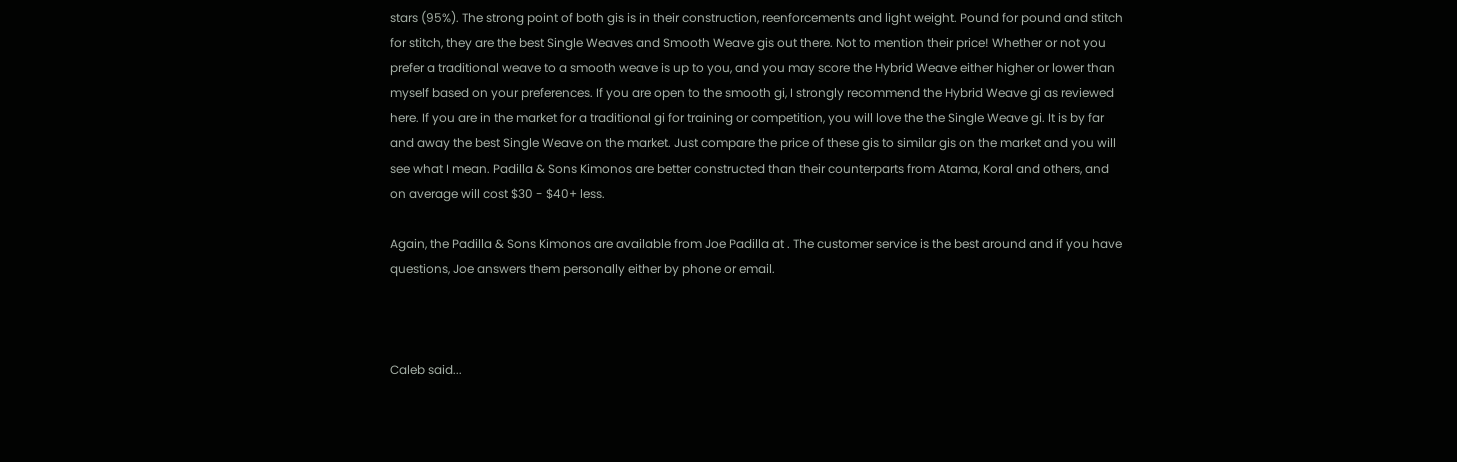stars (95%). The strong point of both gis is in their construction, reenforcements and light weight. Pound for pound and stitch for stitch, they are the best Single Weaves and Smooth Weave gis out there. Not to mention their price! Whether or not you prefer a traditional weave to a smooth weave is up to you, and you may score the Hybrid Weave either higher or lower than myself based on your preferences. If you are open to the smooth gi, I strongly recommend the Hybrid Weave gi as reviewed here. If you are in the market for a traditional gi for training or competition, you will love the the Single Weave gi. It is by far and away the best Single Weave on the market. Just compare the price of these gis to similar gis on the market and you will see what I mean. Padilla & Sons Kimonos are better constructed than their counterparts from Atama, Koral and others, and on average will cost $30 - $40+ less.

Again, the Padilla & Sons Kimonos are available from Joe Padilla at . The customer service is the best around and if you have questions, Joe answers them personally either by phone or email.



Caleb said...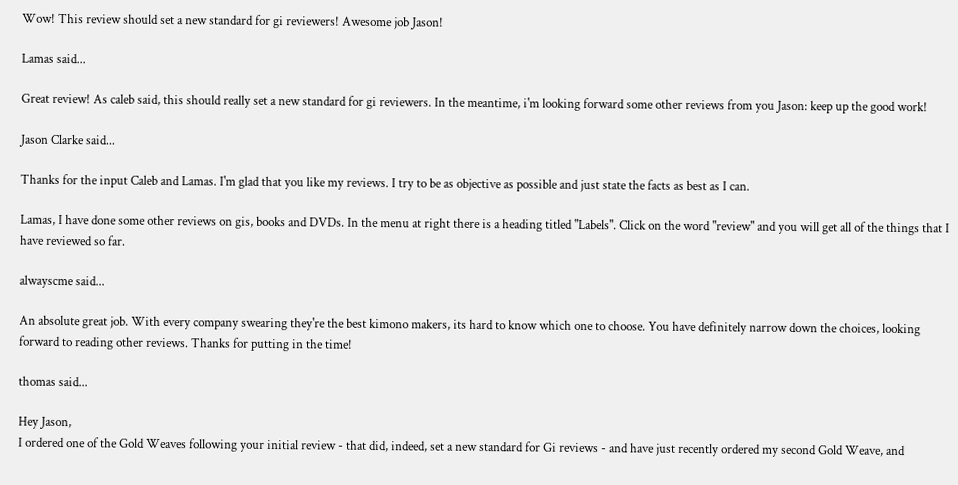Wow! This review should set a new standard for gi reviewers! Awesome job Jason!

Lamas said...

Great review! As caleb said, this should really set a new standard for gi reviewers. In the meantime, i'm looking forward some other reviews from you Jason: keep up the good work!

Jason Clarke said...

Thanks for the input Caleb and Lamas. I'm glad that you like my reviews. I try to be as objective as possible and just state the facts as best as I can.

Lamas, I have done some other reviews on gis, books and DVDs. In the menu at right there is a heading titled "Labels". Click on the word "review" and you will get all of the things that I have reviewed so far.

alwayscme said...

An absolute great job. With every company swearing they're the best kimono makers, its hard to know which one to choose. You have definitely narrow down the choices, looking forward to reading other reviews. Thanks for putting in the time!

thomas said...

Hey Jason,
I ordered one of the Gold Weaves following your initial review - that did, indeed, set a new standard for Gi reviews - and have just recently ordered my second Gold Weave, and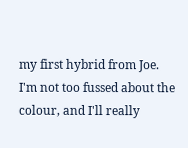my first hybrid from Joe.
I'm not too fussed about the colour, and I'll really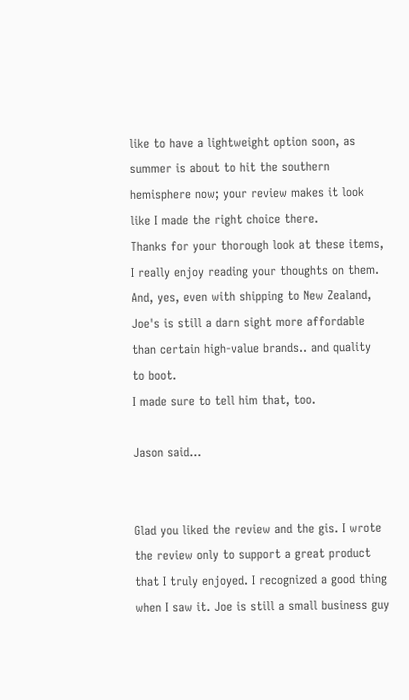like to have a lightweight option soon, as summer is about to hit the southern hemisphere now; your review makes it look like I made the right choice there.
Thanks for your thorough look at these items, I really enjoy reading your thoughts on them. And, yes, even with shipping to New Zealand, Joe's is still a darn sight more affordable than certain high-value brands.. and quality to boot.
I made sure to tell him that, too.

Jason said...


Glad you liked the review and the gis. I wrote the review only to support a great product that I truly enjoyed. I recognized a good thing when I saw it. Joe is still a small business guy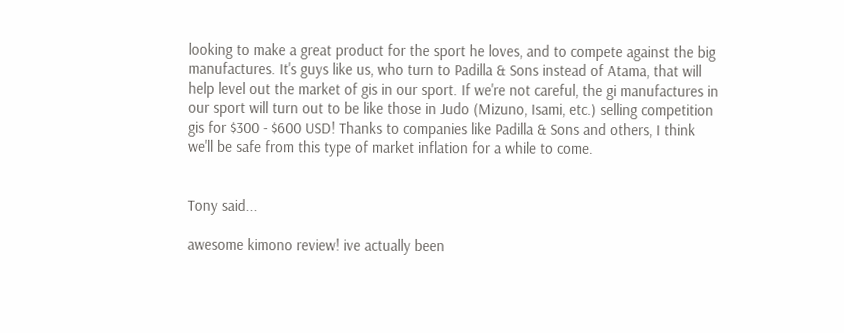looking to make a great product for the sport he loves, and to compete against the big manufactures. It's guys like us, who turn to Padilla & Sons instead of Atama, that will help level out the market of gis in our sport. If we're not careful, the gi manufactures in our sport will turn out to be like those in Judo (Mizuno, Isami, etc.) selling competition gis for $300 - $600 USD! Thanks to companies like Padilla & Sons and others, I think we'll be safe from this type of market inflation for a while to come.


Tony said...

awesome kimono review! ive actually been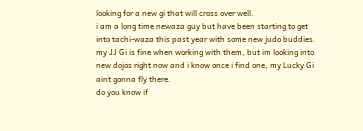looking for a new gi that will cross over well.
i am a long time newaza guy but have been starting to get into tachi-waza this past year with some new judo buddies. my JJ Gi is fine when working with them, but im looking into new dojos right now and i know once i find one, my Lucky Gi aint gonna fly there.
do you know if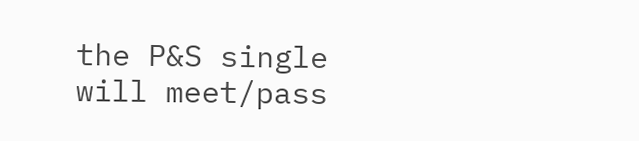the P&S single will meet/pass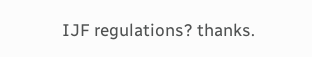IJF regulations? thanks.